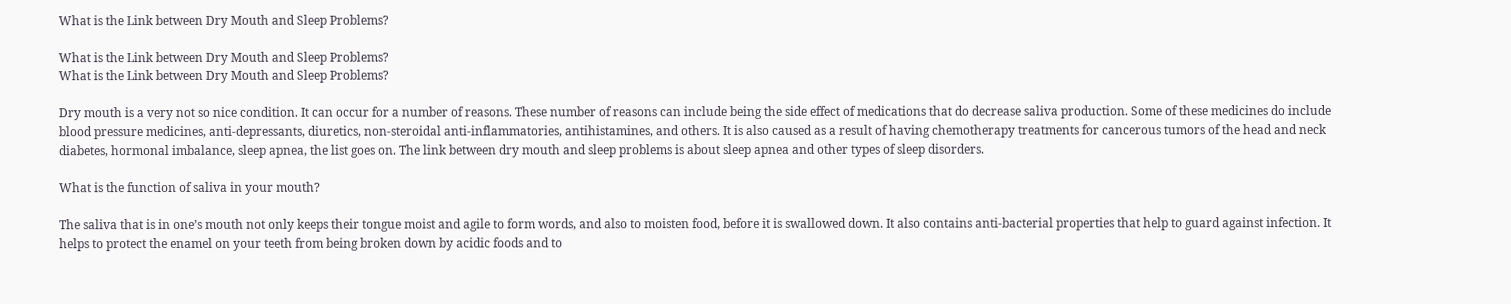What is the Link between Dry Mouth and Sleep Problems?

What is the Link between Dry Mouth and Sleep Problems?
What is the Link between Dry Mouth and Sleep Problems?

Dry mouth is a very not so nice condition. It can occur for a number of reasons. These number of reasons can include being the side effect of medications that do decrease saliva production. Some of these medicines do include blood pressure medicines, anti-depressants, diuretics, non-steroidal anti-inflammatories, antihistamines, and others. It is also caused as a result of having chemotherapy treatments for cancerous tumors of the head and neck diabetes, hormonal imbalance, sleep apnea, the list goes on. The link between dry mouth and sleep problems is about sleep apnea and other types of sleep disorders.

What is the function of saliva in your mouth?

The saliva that is in one’s mouth not only keeps their tongue moist and agile to form words, and also to moisten food, before it is swallowed down. It also contains anti-bacterial properties that help to guard against infection. It helps to protect the enamel on your teeth from being broken down by acidic foods and to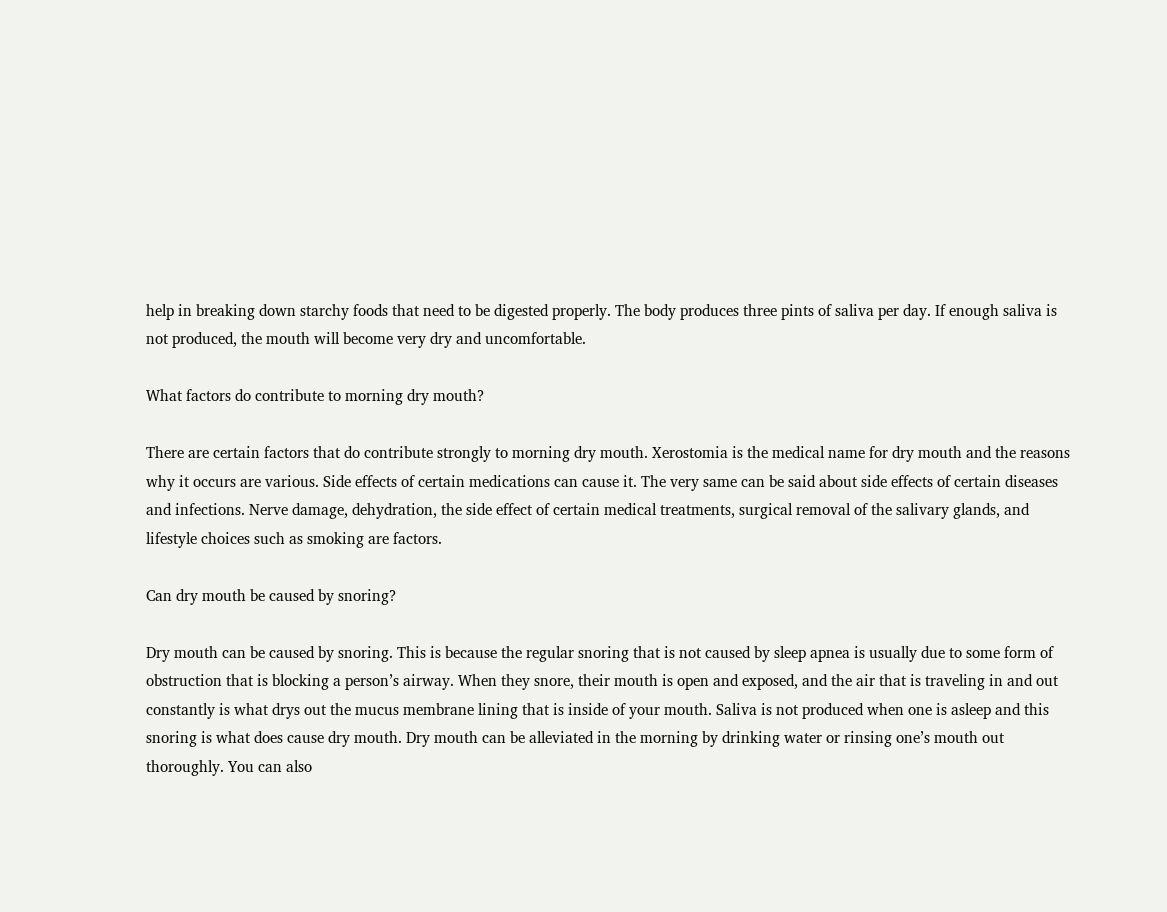help in breaking down starchy foods that need to be digested properly. The body produces three pints of saliva per day. If enough saliva is not produced, the mouth will become very dry and uncomfortable.

What factors do contribute to morning dry mouth?

There are certain factors that do contribute strongly to morning dry mouth. Xerostomia is the medical name for dry mouth and the reasons why it occurs are various. Side effects of certain medications can cause it. The very same can be said about side effects of certain diseases and infections. Nerve damage, dehydration, the side effect of certain medical treatments, surgical removal of the salivary glands, and lifestyle choices such as smoking are factors.

Can dry mouth be caused by snoring?

Dry mouth can be caused by snoring. This is because the regular snoring that is not caused by sleep apnea is usually due to some form of obstruction that is blocking a person’s airway. When they snore, their mouth is open and exposed, and the air that is traveling in and out constantly is what drys out the mucus membrane lining that is inside of your mouth. Saliva is not produced when one is asleep and this snoring is what does cause dry mouth. Dry mouth can be alleviated in the morning by drinking water or rinsing one’s mouth out thoroughly. You can also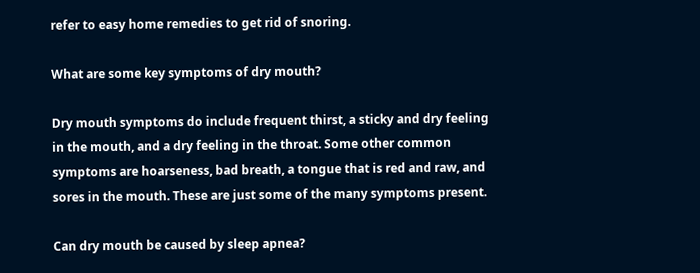refer to easy home remedies to get rid of snoring.

What are some key symptoms of dry mouth?

Dry mouth symptoms do include frequent thirst, a sticky and dry feeling in the mouth, and a dry feeling in the throat. Some other common symptoms are hoarseness, bad breath, a tongue that is red and raw, and sores in the mouth. These are just some of the many symptoms present.

Can dry mouth be caused by sleep apnea?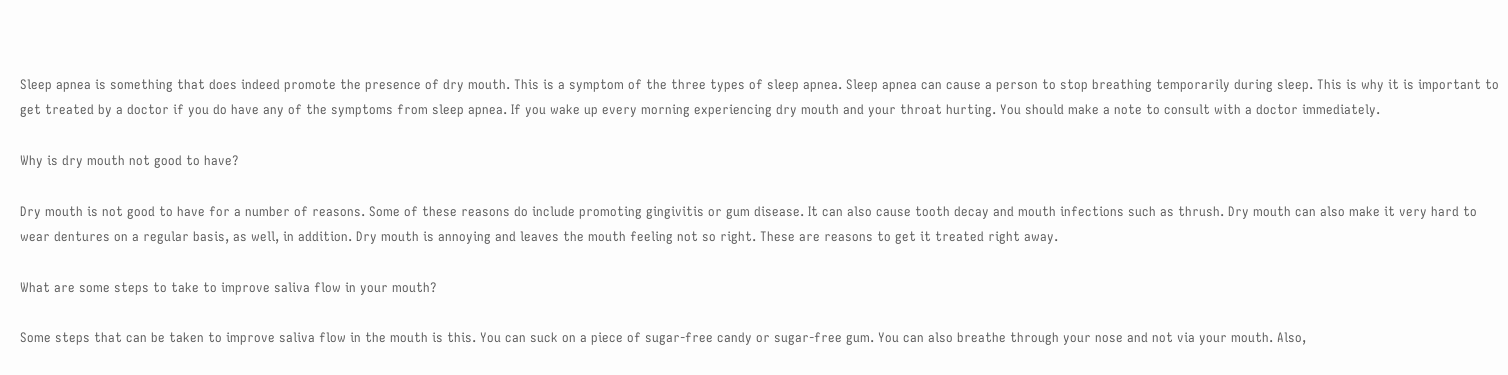Sleep apnea is something that does indeed promote the presence of dry mouth. This is a symptom of the three types of sleep apnea. Sleep apnea can cause a person to stop breathing temporarily during sleep. This is why it is important to get treated by a doctor if you do have any of the symptoms from sleep apnea. If you wake up every morning experiencing dry mouth and your throat hurting. You should make a note to consult with a doctor immediately.

Why is dry mouth not good to have?

Dry mouth is not good to have for a number of reasons. Some of these reasons do include promoting gingivitis or gum disease. It can also cause tooth decay and mouth infections such as thrush. Dry mouth can also make it very hard to wear dentures on a regular basis, as well, in addition. Dry mouth is annoying and leaves the mouth feeling not so right. These are reasons to get it treated right away.

What are some steps to take to improve saliva flow in your mouth?

Some steps that can be taken to improve saliva flow in the mouth is this. You can suck on a piece of sugar-free candy or sugar-free gum. You can also breathe through your nose and not via your mouth. Also,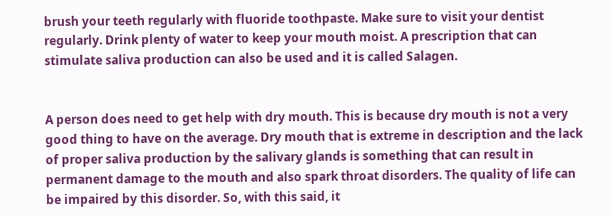brush your teeth regularly with fluoride toothpaste. Make sure to visit your dentist regularly. Drink plenty of water to keep your mouth moist. A prescription that can stimulate saliva production can also be used and it is called Salagen.


A person does need to get help with dry mouth. This is because dry mouth is not a very good thing to have on the average. Dry mouth that is extreme in description and the lack of proper saliva production by the salivary glands is something that can result in permanent damage to the mouth and also spark throat disorders. The quality of life can be impaired by this disorder. So, with this said, it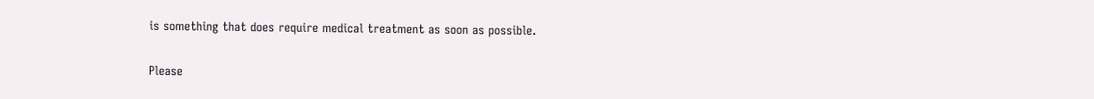is something that does require medical treatment as soon as possible.


Please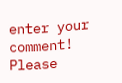enter your comment!
Please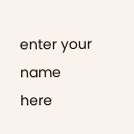enter your name here